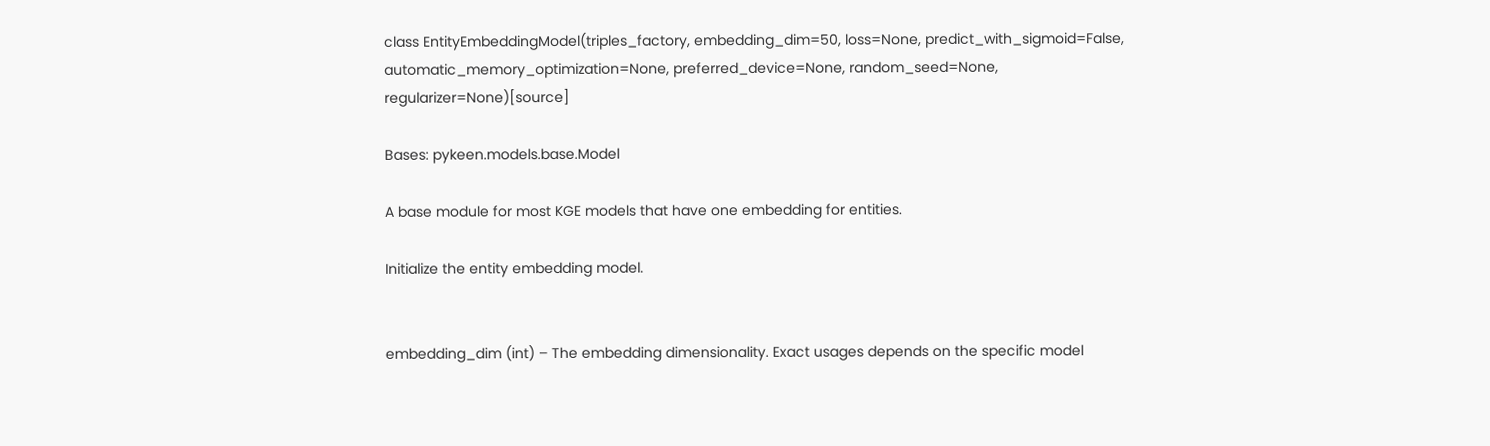class EntityEmbeddingModel(triples_factory, embedding_dim=50, loss=None, predict_with_sigmoid=False, automatic_memory_optimization=None, preferred_device=None, random_seed=None, regularizer=None)[source]

Bases: pykeen.models.base.Model

A base module for most KGE models that have one embedding for entities.

Initialize the entity embedding model.


embedding_dim (int) – The embedding dimensionality. Exact usages depends on the specific model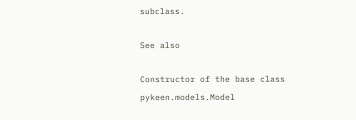subclass.

See also

Constructor of the base class pykeen.models.Model